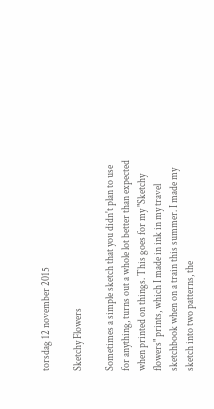torsdag 12 november 2015

Sketchy Flowers

Sometimes a simple sketch that you didn't plan to use for anything, turns out a whole lot better than expected when printed on things. This goes for my "Sketchy flowers" prints, which I made in ink in my travel sketchbook when on a train this summer. I made my sketch into two patterns, the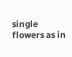single flowers as in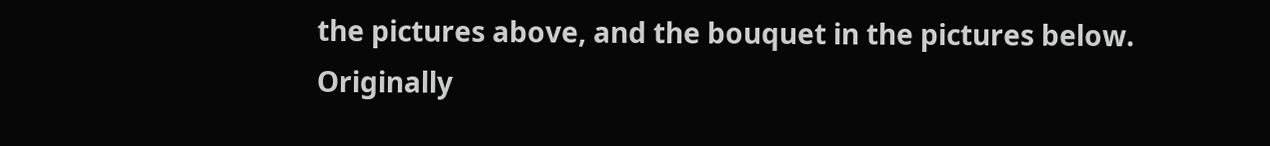the pictures above, and the bouquet in the pictures below. Originally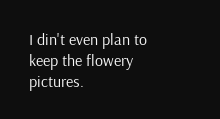I din't even plan to keep the flowery pictures.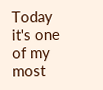Today it's one of my most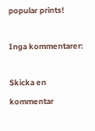popular prints!

Inga kommentarer:

Skicka en kommentar